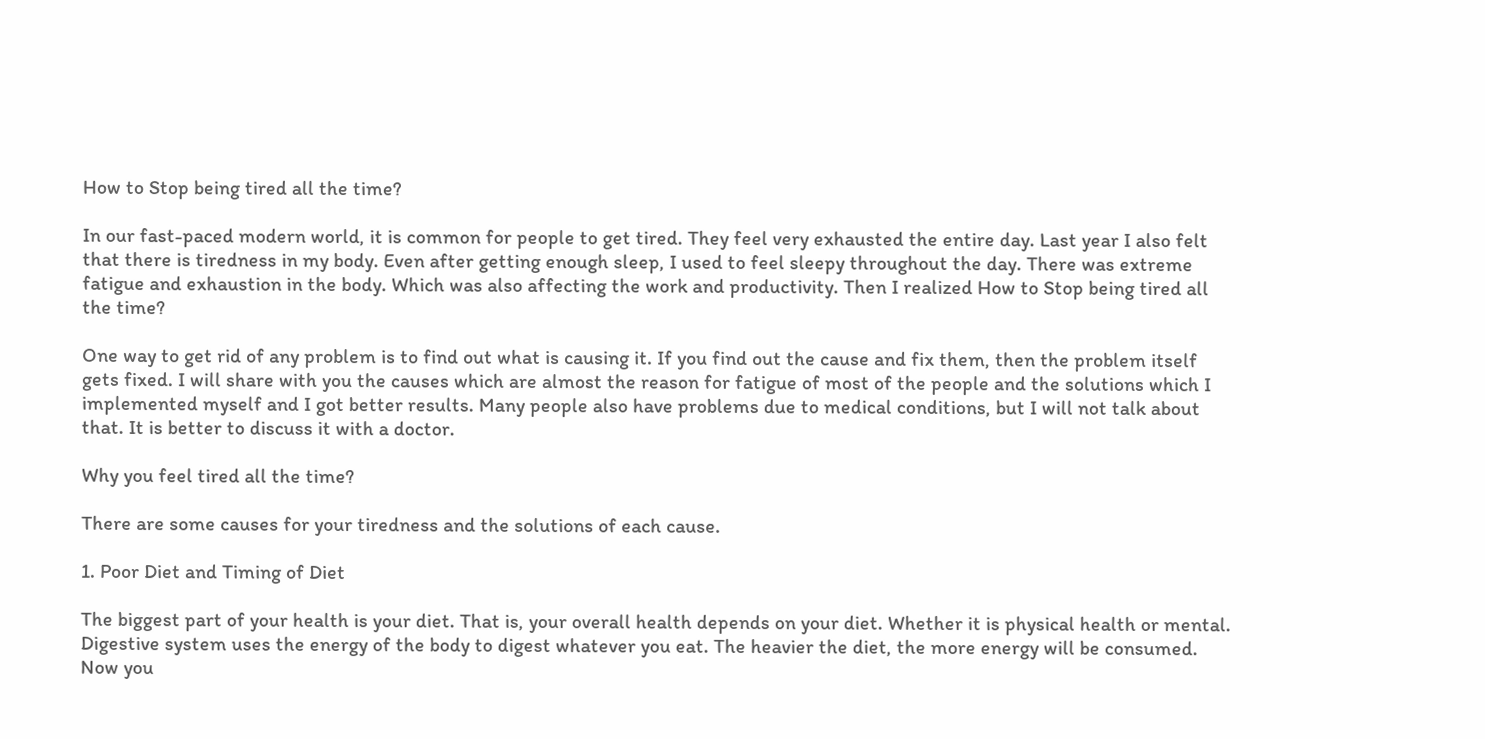How to Stop being tired all the time?

In our fast-paced modern world, it is common for people to get tired. They feel very exhausted the entire day. Last year I also felt that there is tiredness in my body. Even after getting enough sleep, I used to feel sleepy throughout the day. There was extreme fatigue and exhaustion in the body. Which was also affecting the work and productivity. Then I realized How to Stop being tired all the time?

One way to get rid of any problem is to find out what is causing it. If you find out the cause and fix them, then the problem itself gets fixed. I will share with you the causes which are almost the reason for fatigue of most of the people and the solutions which I implemented myself and I got better results. Many people also have problems due to medical conditions, but I will not talk about that. It is better to discuss it with a doctor.

Why you feel tired all the time?

There are some causes for your tiredness and the solutions of each cause.

1. Poor Diet and Timing of Diet

The biggest part of your health is your diet. That is, your overall health depends on your diet. Whether it is physical health or mental. Digestive system uses the energy of the body to digest whatever you eat. The heavier the diet, the more energy will be consumed. Now you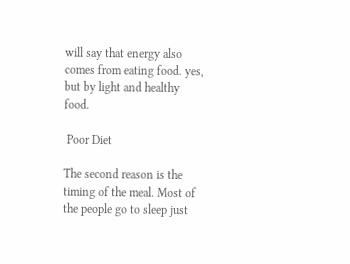will say that energy also comes from eating food. yes, but by light and healthy food.

 Poor Diet

The second reason is the timing of the meal. Most of the people go to sleep just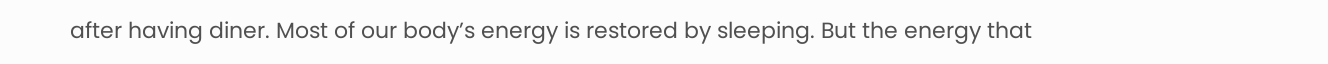after having diner. Most of our body’s energy is restored by sleeping. But the energy that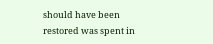should have been restored was spent in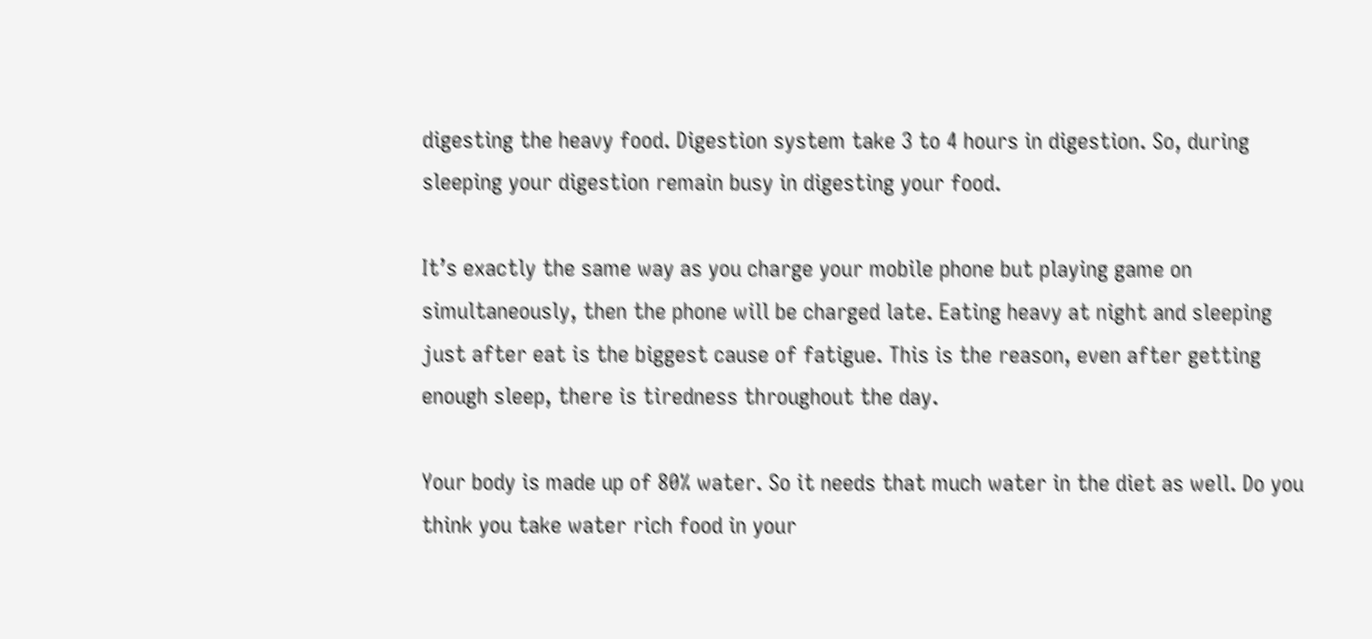digesting the heavy food. Digestion system take 3 to 4 hours in digestion. So, during sleeping your digestion remain busy in digesting your food.

It’s exactly the same way as you charge your mobile phone but playing game on simultaneously, then the phone will be charged late. Eating heavy at night and sleeping just after eat is the biggest cause of fatigue. This is the reason, even after getting enough sleep, there is tiredness throughout the day.

Your body is made up of 80% water. So it needs that much water in the diet as well. Do you think you take water rich food in your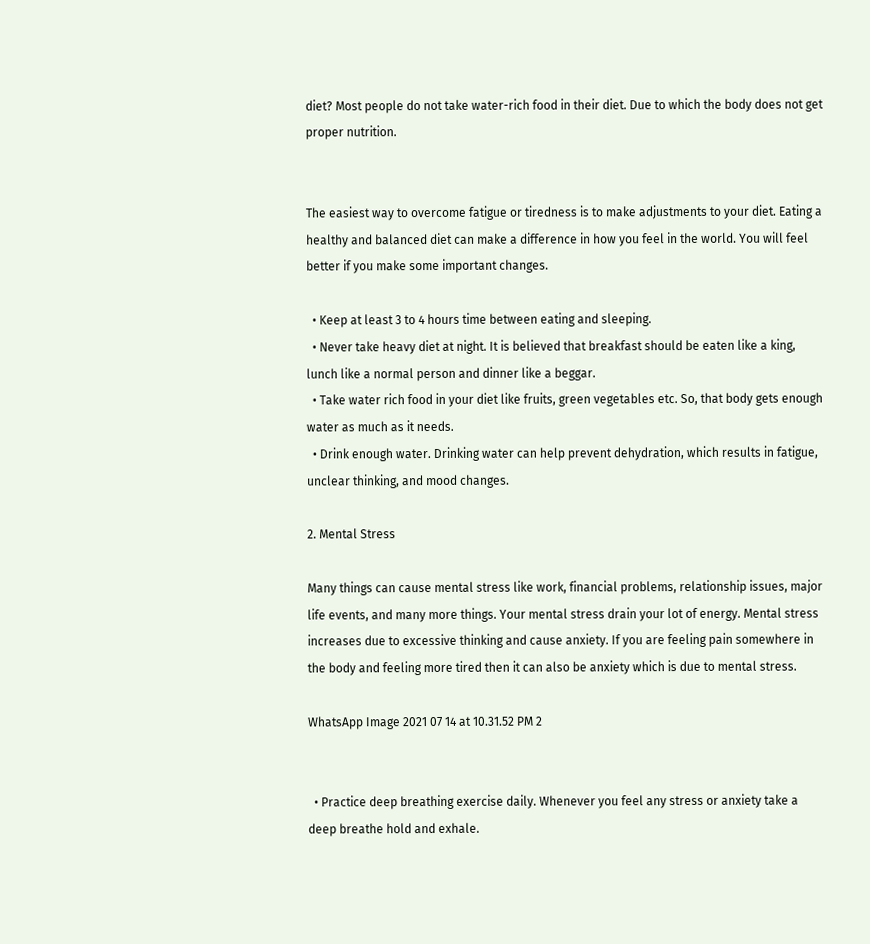diet? Most people do not take water-rich food in their diet. Due to which the body does not get proper nutrition.


The easiest way to overcome fatigue or tiredness is to make adjustments to your diet. Eating a healthy and balanced diet can make a difference in how you feel in the world. You will feel better if you make some important changes.

  • Keep at least 3 to 4 hours time between eating and sleeping.
  • Never take heavy diet at night. It is believed that breakfast should be eaten like a king, lunch like a normal person and dinner like a beggar.
  • Take water rich food in your diet like fruits, green vegetables etc. So, that body gets enough water as much as it needs.
  • Drink enough water. Drinking water can help prevent dehydration, which results in fatigue, unclear thinking, and mood changes.

2. Mental Stress

Many things can cause mental stress like work, financial problems, relationship issues, major life events, and many more things. Your mental stress drain your lot of energy. Mental stress increases due to excessive thinking and cause anxiety. If you are feeling pain somewhere in the body and feeling more tired then it can also be anxiety which is due to mental stress.

WhatsApp Image 2021 07 14 at 10.31.52 PM 2


  • Practice deep breathing exercise daily. Whenever you feel any stress or anxiety take a deep breathe hold and exhale.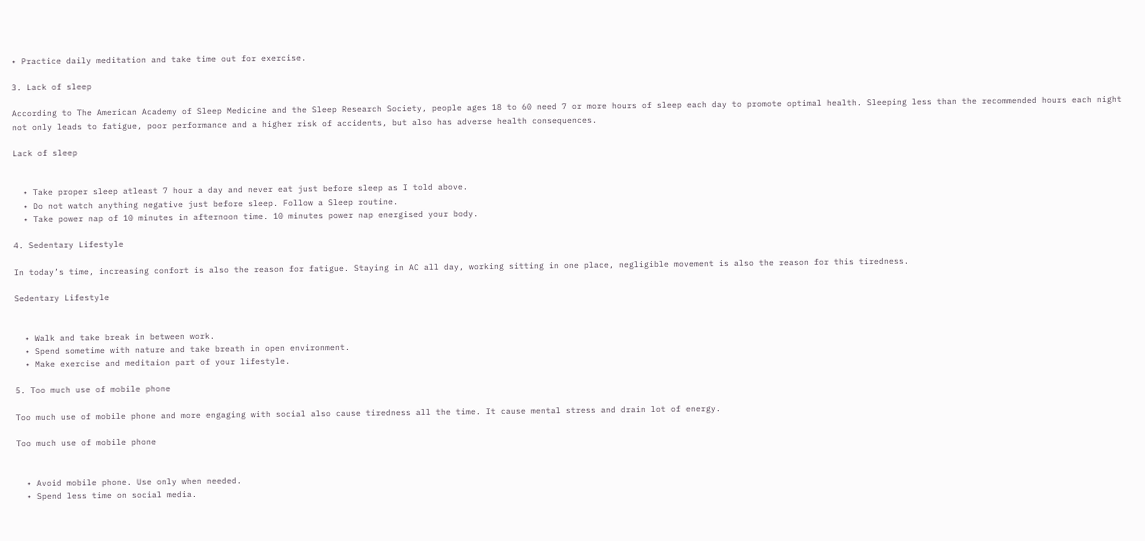• Practice daily meditation and take time out for exercise.

3. Lack of sleep

According to The American Academy of Sleep Medicine and the Sleep Research Society, people ages 18 to 60 need 7 or more hours of sleep each day to promote optimal health. Sleeping less than the recommended hours each night not only leads to fatigue, poor performance and a higher risk of accidents, but also has adverse health consequences.

Lack of sleep


  • Take proper sleep atleast 7 hour a day and never eat just before sleep as I told above.
  • Do not watch anything negative just before sleep. Follow a Sleep routine.
  • Take power nap of 10 minutes in afternoon time. 10 minutes power nap energised your body.

4. Sedentary Lifestyle

In today’s time, increasing confort is also the reason for fatigue. Staying in AC all day, working sitting in one place, negligible movement is also the reason for this tiredness.

Sedentary Lifestyle


  • Walk and take break in between work.
  • Spend sometime with nature and take breath in open environment.
  • Make exercise and meditaion part of your lifestyle.

5. Too much use of mobile phone

Too much use of mobile phone and more engaging with social also cause tiredness all the time. It cause mental stress and drain lot of energy.

Too much use of mobile phone


  • Avoid mobile phone. Use only when needed.
  • Spend less time on social media.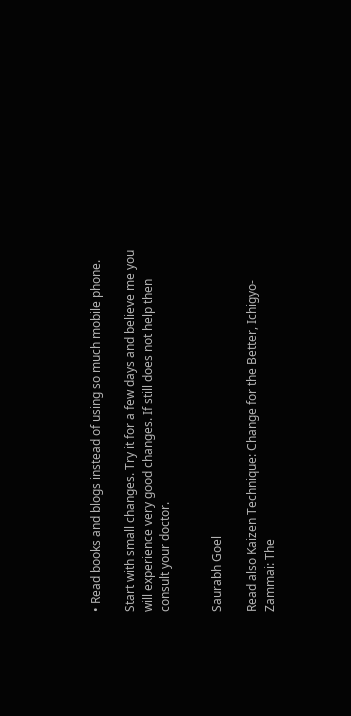• Read books and blogs instead of using so much mobile phone.

Start with small changes. Try it for a few days and believe me you will experience very good changes. If still does not help then consult your doctor.


Saurabh Goel

Read also Kaizen Technique: Change for the Better, Ichigyo-Zammai: The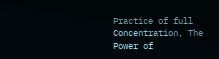Practice of full Concentration, The Power of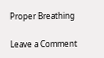Proper Breathing

Leave a Comment